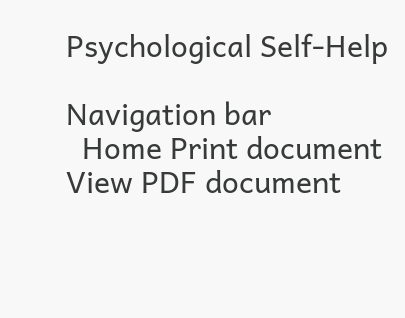Psychological Self-Help

Navigation bar
  Home Print document View PDF document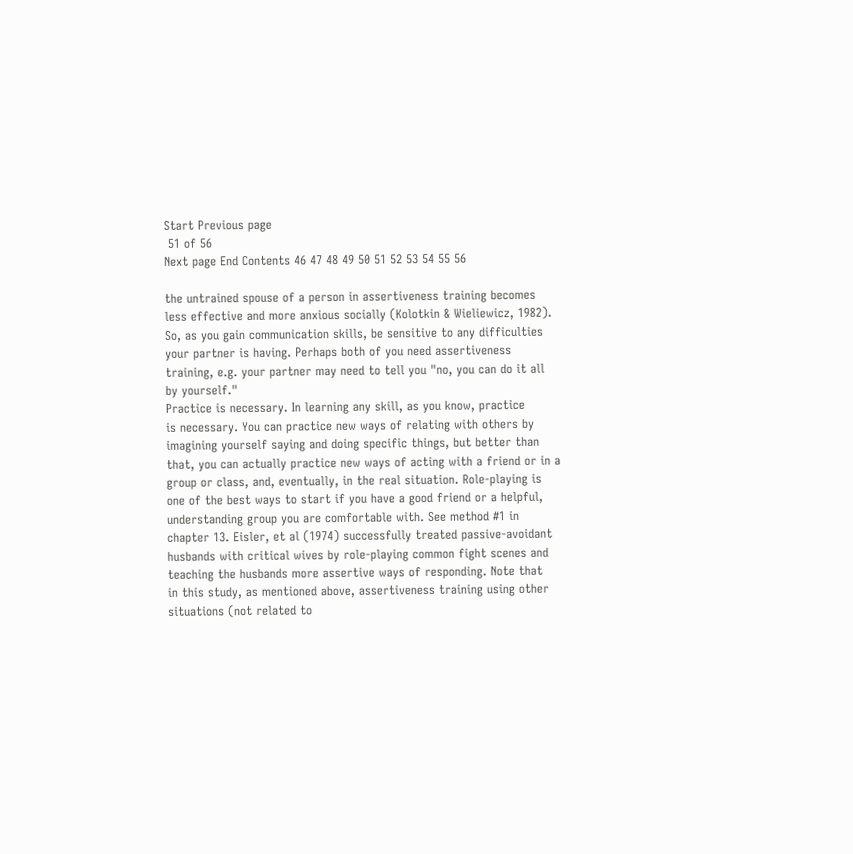Start Previous page
 51 of 56
Next page End Contents 46 47 48 49 50 51 52 53 54 55 56

the untrained spouse of a person in assertiveness training becomes
less effective and more anxious socially (Kolotkin & Wieliewicz, 1982).
So, as you gain communication skills, be sensitive to any difficulties
your partner is having. Perhaps both of you need assertiveness
training, e.g. your partner may need to tell you "no, you can do it all
by yourself."
Practice is necessary. In learning any skill, as you know, practice
is necessary. You can practice new ways of relating with others by
imagining yourself saying and doing specific things, but better than
that, you can actually practice new ways of acting with a friend or in a
group or class, and, eventually, in the real situation. Role-playing is
one of the best ways to start if you have a good friend or a helpful,
understanding group you are comfortable with. See method #1 in
chapter 13. Eisler, et al (1974) successfully treated passive-avoidant
husbands with critical wives by role-playing common fight scenes and
teaching the husbands more assertive ways of responding. Note that
in this study, as mentioned above, assertiveness training using other
situations (not related to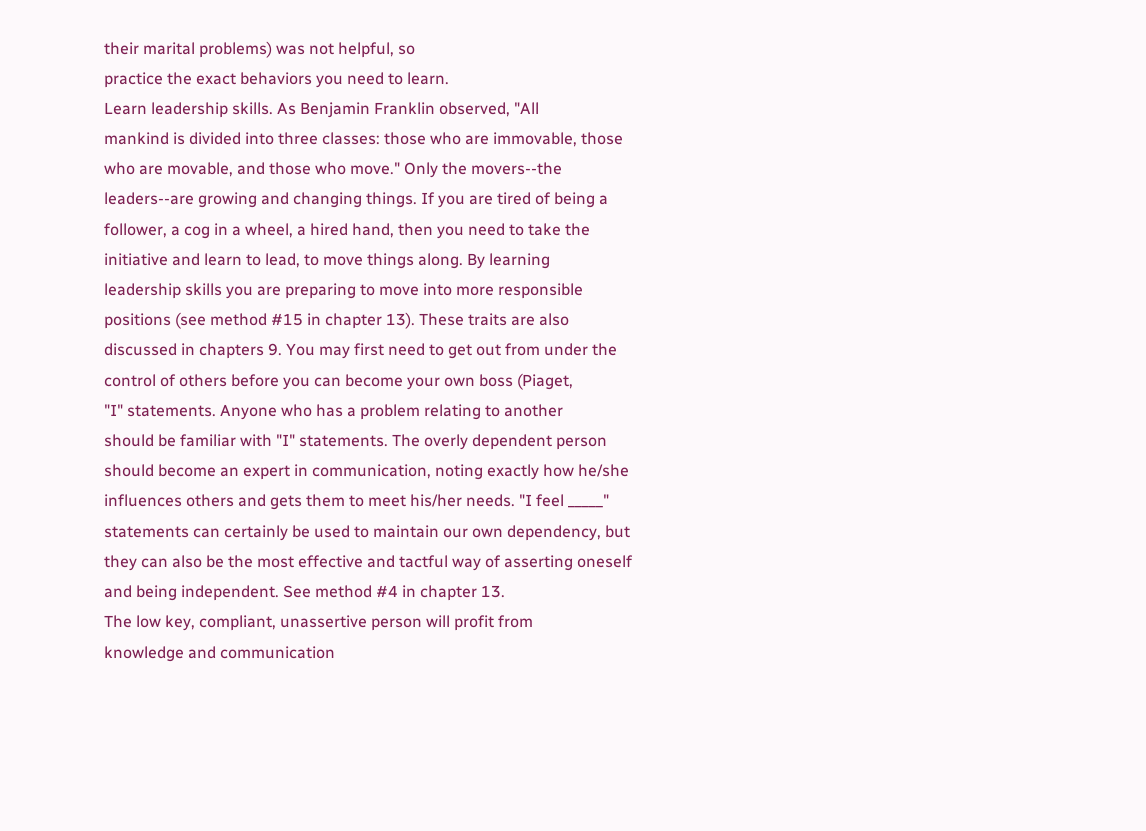their marital problems) was not helpful, so
practice the exact behaviors you need to learn.
Learn leadership skills. As Benjamin Franklin observed, "All
mankind is divided into three classes: those who are immovable, those
who are movable, and those who move." Only the movers--the
leaders--are growing and changing things. If you are tired of being a
follower, a cog in a wheel, a hired hand, then you need to take the
initiative and learn to lead, to move things along. By learning
leadership skills you are preparing to move into more responsible
positions (see method #15 in chapter 13). These traits are also
discussed in chapters 9. You may first need to get out from under the
control of others before you can become your own boss (Piaget,
"I" statements. Anyone who has a problem relating to another
should be familiar with "I" statements. The overly dependent person
should become an expert in communication, noting exactly how he/she
influences others and gets them to meet his/her needs. "I feel _____"
statements can certainly be used to maintain our own dependency, but
they can also be the most effective and tactful way of asserting oneself
and being independent. See method #4 in chapter 13.
The low key, compliant, unassertive person will profit from
knowledge and communication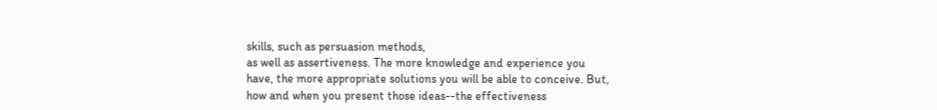skills, such as persuasion methods,
as well as assertiveness. The more knowledge and experience you
have, the more appropriate solutions you will be able to conceive. But,
how and when you present those ideas--the effectiveness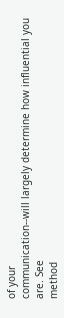of your
communication--will largely determine how influential you are. See
method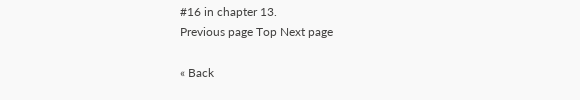#16 in chapter 13.
Previous page Top Next page

« Back